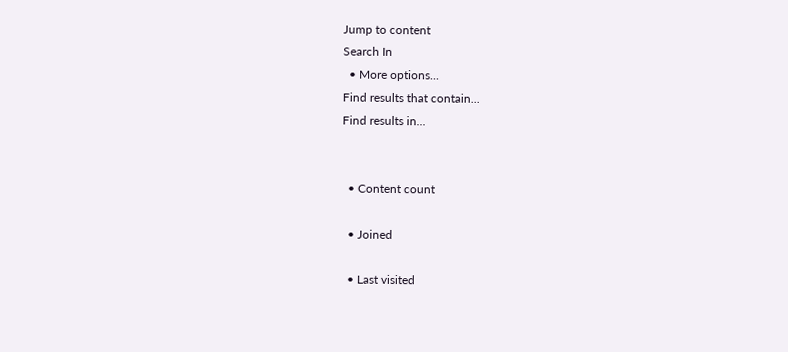Jump to content
Search In
  • More options...
Find results that contain...
Find results in...


  • Content count

  • Joined

  • Last visited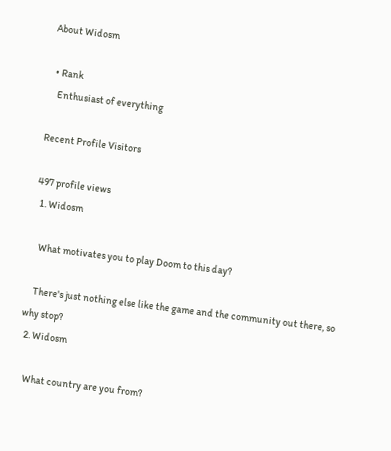About Widosm

  • Rank
    Enthusiast of everything

Recent Profile Visitors

497 profile views
  1. Widosm

    What motivates you to play Doom to this day?

    There's just nothing else like the game and the community out there, so why stop?
  2. Widosm

    What country are you from?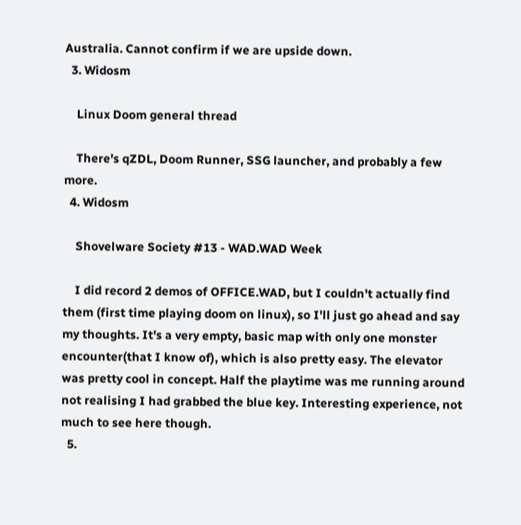Australia. Cannot confirm if we are upside down.
  3. Widosm

    Linux Doom general thread

    There's qZDL, Doom Runner, SSG launcher, and probably a few more.
  4. Widosm

    Shovelware Society #13 - WAD.WAD Week

    I did record 2 demos of OFFICE.WAD, but I couldn't actually find them (first time playing doom on linux), so I'll just go ahead and say my thoughts. It's a very empty, basic map with only one monster encounter(that I know of), which is also pretty easy. The elevator was pretty cool in concept. Half the playtime was me running around not realising I had grabbed the blue key. Interesting experience, not much to see here though.
  5.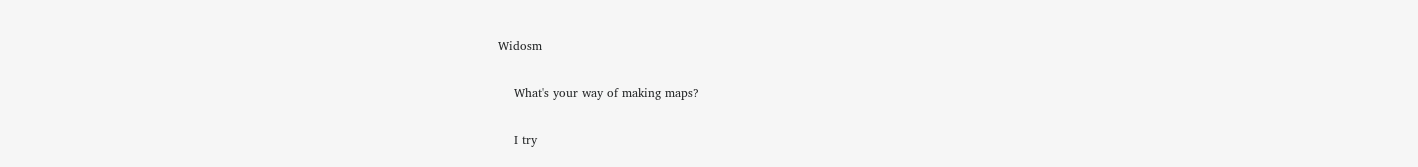Widosm

    What's your way of making maps?

    I try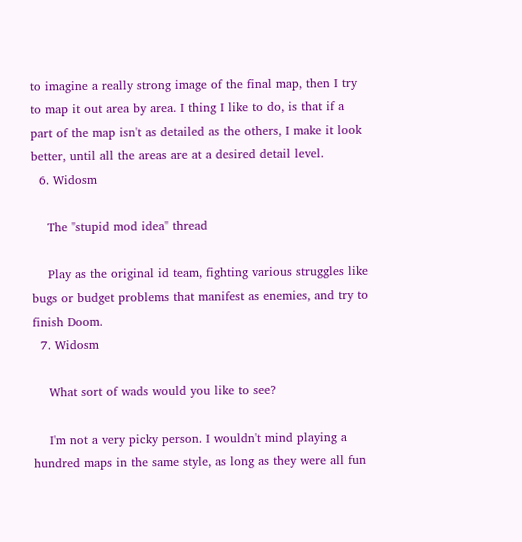to imagine a really strong image of the final map, then I try to map it out area by area. I thing I like to do, is that if a part of the map isn't as detailed as the others, I make it look better, until all the areas are at a desired detail level.
  6. Widosm

    The "stupid mod idea" thread

    Play as the original id team, fighting various struggles like bugs or budget problems that manifest as enemies, and try to finish Doom.
  7. Widosm

    What sort of wads would you like to see?

    I'm not a very picky person. I wouldn't mind playing a hundred maps in the same style, as long as they were all fun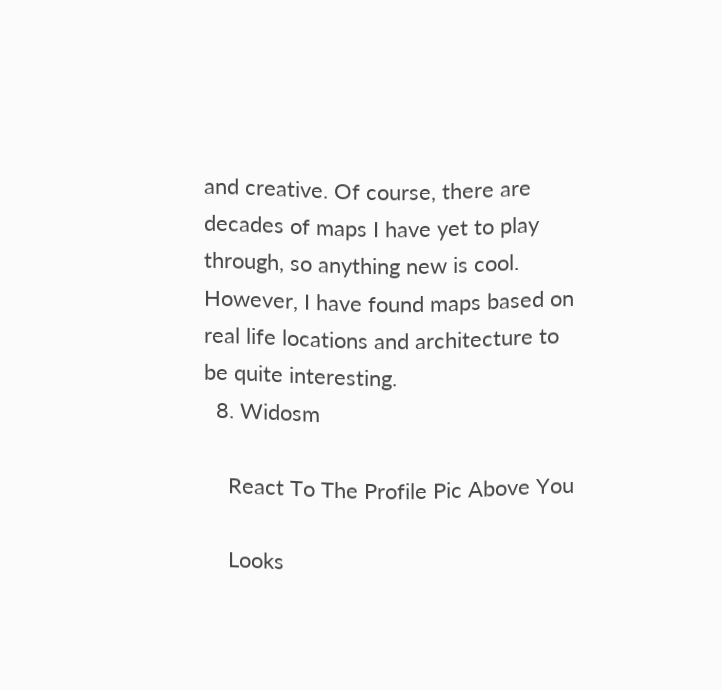and creative. Of course, there are decades of maps I have yet to play through, so anything new is cool. However, I have found maps based on real life locations and architecture to be quite interesting.
  8. Widosm

    React To The Profile Pic Above You

    Looks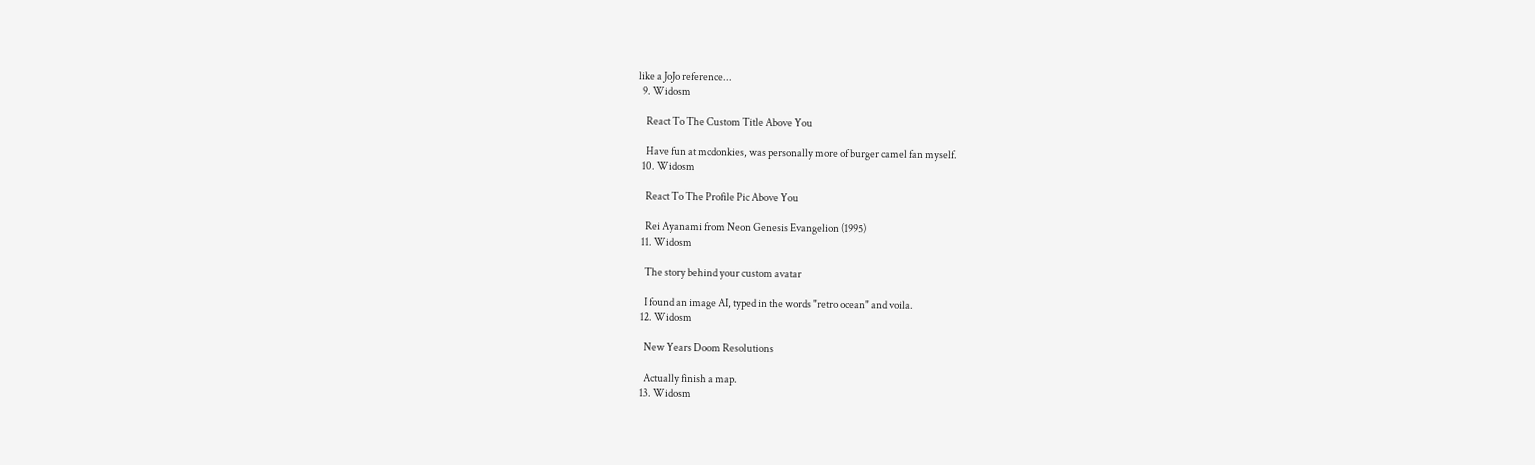like a JoJo reference...
  9. Widosm

    React To The Custom Title Above You

    Have fun at mcdonkies, was personally more of burger camel fan myself.
  10. Widosm

    React To The Profile Pic Above You

    Rei Ayanami from Neon Genesis Evangelion (1995)
  11. Widosm

    The story behind your custom avatar

    I found an image AI, typed in the words "retro ocean" and voila.
  12. Widosm

    New Years Doom Resolutions

    Actually finish a map.
  13. Widosm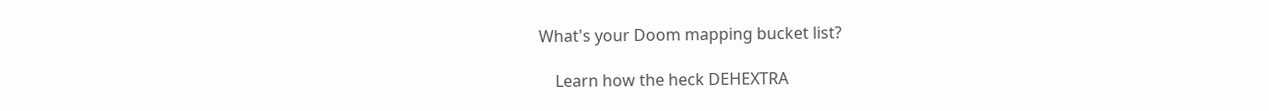What's your Doom mapping bucket list?

    Learn how the heck DEHEXTRA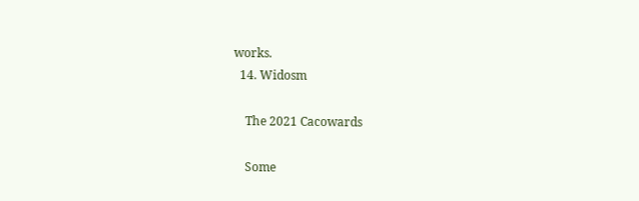works.
  14. Widosm

    The 2021 Cacowards

    Some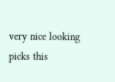very nice looking picks this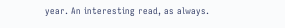year. An interesting read, as always.